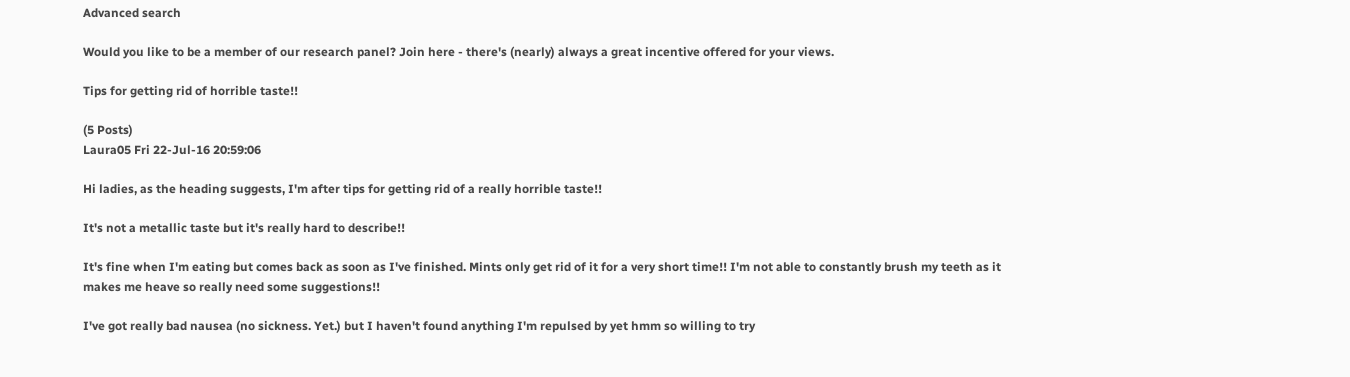Advanced search

Would you like to be a member of our research panel? Join here - there's (nearly) always a great incentive offered for your views.

Tips for getting rid of horrible taste!!

(5 Posts)
Laura05 Fri 22-Jul-16 20:59:06

Hi ladies, as the heading suggests, I'm after tips for getting rid of a really horrible taste!!

It's not a metallic taste but it's really hard to describe!!

It's fine when I'm eating but comes back as soon as I've finished. Mints only get rid of it for a very short time!! I'm not able to constantly brush my teeth as it makes me heave so really need some suggestions!!

I've got really bad nausea (no sickness. Yet.) but I haven't found anything I'm repulsed by yet hmm so willing to try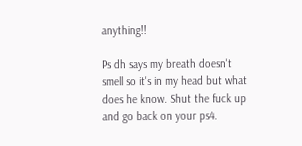anything!!

Ps dh says my breath doesn't smell so it's in my head but what does he know. Shut the fuck up and go back on your ps4.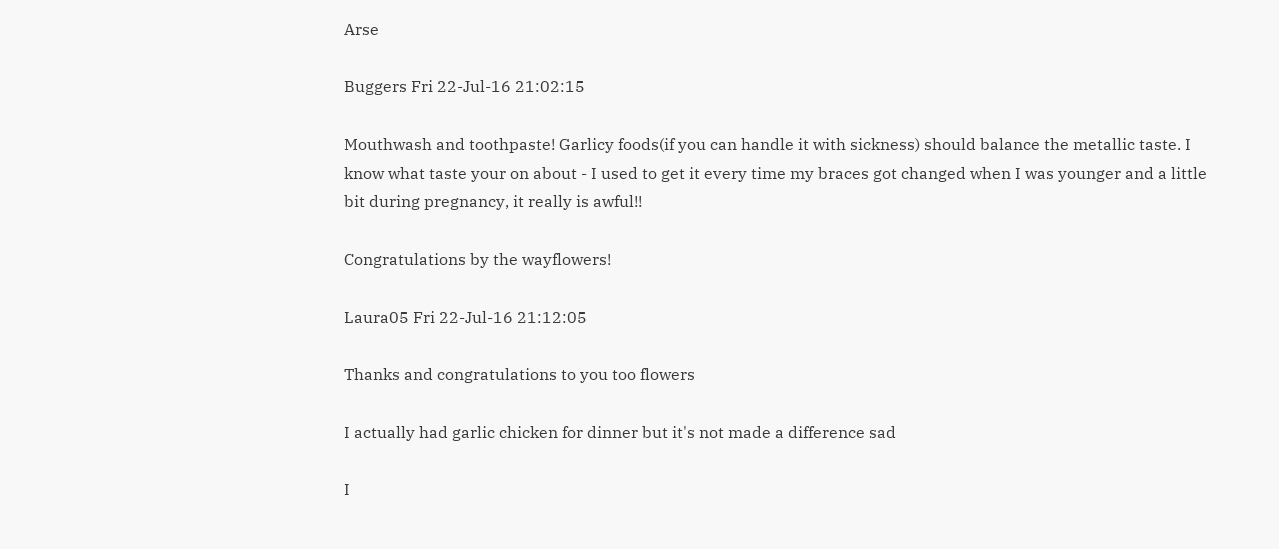Arse

Buggers Fri 22-Jul-16 21:02:15

Mouthwash and toothpaste! Garlicy foods(if you can handle it with sickness) should balance the metallic taste. I know what taste your on about - I used to get it every time my braces got changed when I was younger and a little bit during pregnancy, it really is awful!!

Congratulations by the wayflowers!

Laura05 Fri 22-Jul-16 21:12:05

Thanks and congratulations to you too flowers

I actually had garlic chicken for dinner but it's not made a difference sad

I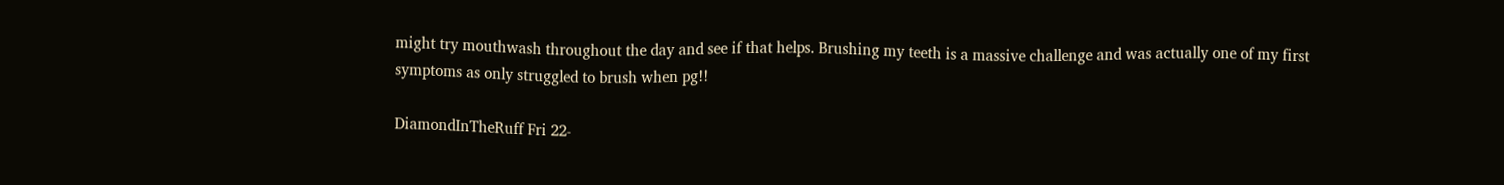might try mouthwash throughout the day and see if that helps. Brushing my teeth is a massive challenge and was actually one of my first symptoms as only struggled to brush when pg!!

DiamondInTheRuff Fri 22-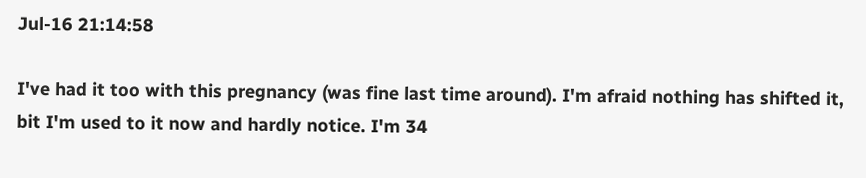Jul-16 21:14:58

I've had it too with this pregnancy (was fine last time around). I'm afraid nothing has shifted it, bit I'm used to it now and hardly notice. I'm 34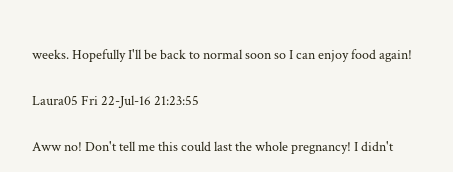weeks. Hopefully I'll be back to normal soon so I can enjoy food again!

Laura05 Fri 22-Jul-16 21:23:55

Aww no! Don't tell me this could last the whole pregnancy! I didn't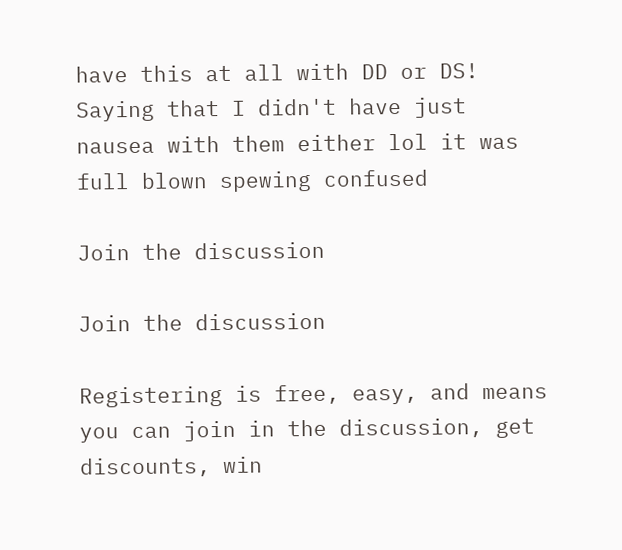have this at all with DD or DS! Saying that I didn't have just nausea with them either lol it was full blown spewing confused

Join the discussion

Join the discussion

Registering is free, easy, and means you can join in the discussion, get discounts, win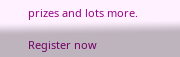prizes and lots more.

Register now